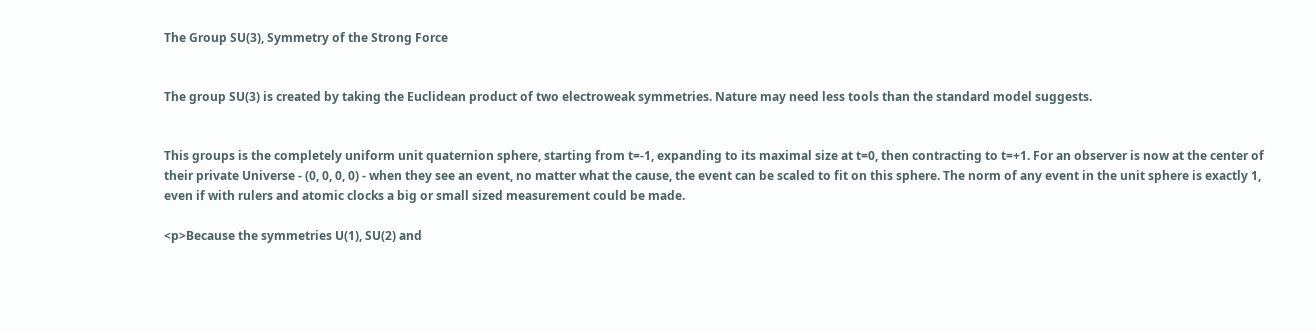The Group SU(3), Symmetry of the Strong Force


The group SU(3) is created by taking the Euclidean product of two electroweak symmetries. Nature may need less tools than the standard model suggests.


This groups is the completely uniform unit quaternion sphere, starting from t=-1, expanding to its maximal size at t=0, then contracting to t=+1. For an observer is now at the center of their private Universe - (0, 0, 0, 0) - when they see an event, no matter what the cause, the event can be scaled to fit on this sphere. The norm of any event in the unit sphere is exactly 1, even if with rulers and atomic clocks a big or small sized measurement could be made.

<p>Because the symmetries U(1), SU(2) and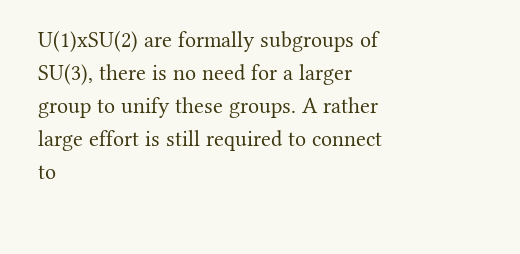U(1)xSU(2) are formally subgroups of SU(3), there is no need for a larger group to unify these groups. A rather large effort is still required to connect to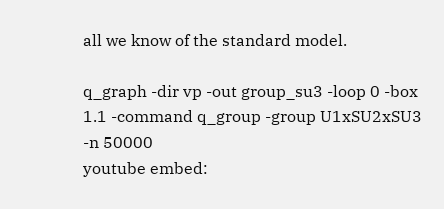all we know of the standard model.

q_graph -dir vp -out group_su3 -loop 0 -box 1.1 -command q_group -group U1xSU2xSU3 -n 50000
youtube embed: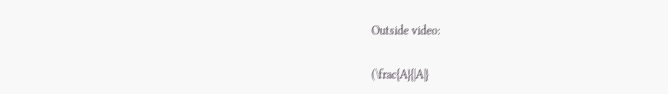Outside video:

(\frac{A}{|A|}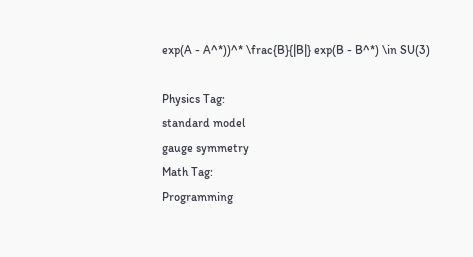exp(A - A^*))^* \frac{B}{|B|} exp(B - B^*) \in SU(3)

Physics Tag:
standard model
gauge symmetry
Math Tag:
Programming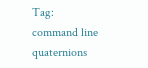Tag:
command line quaternions